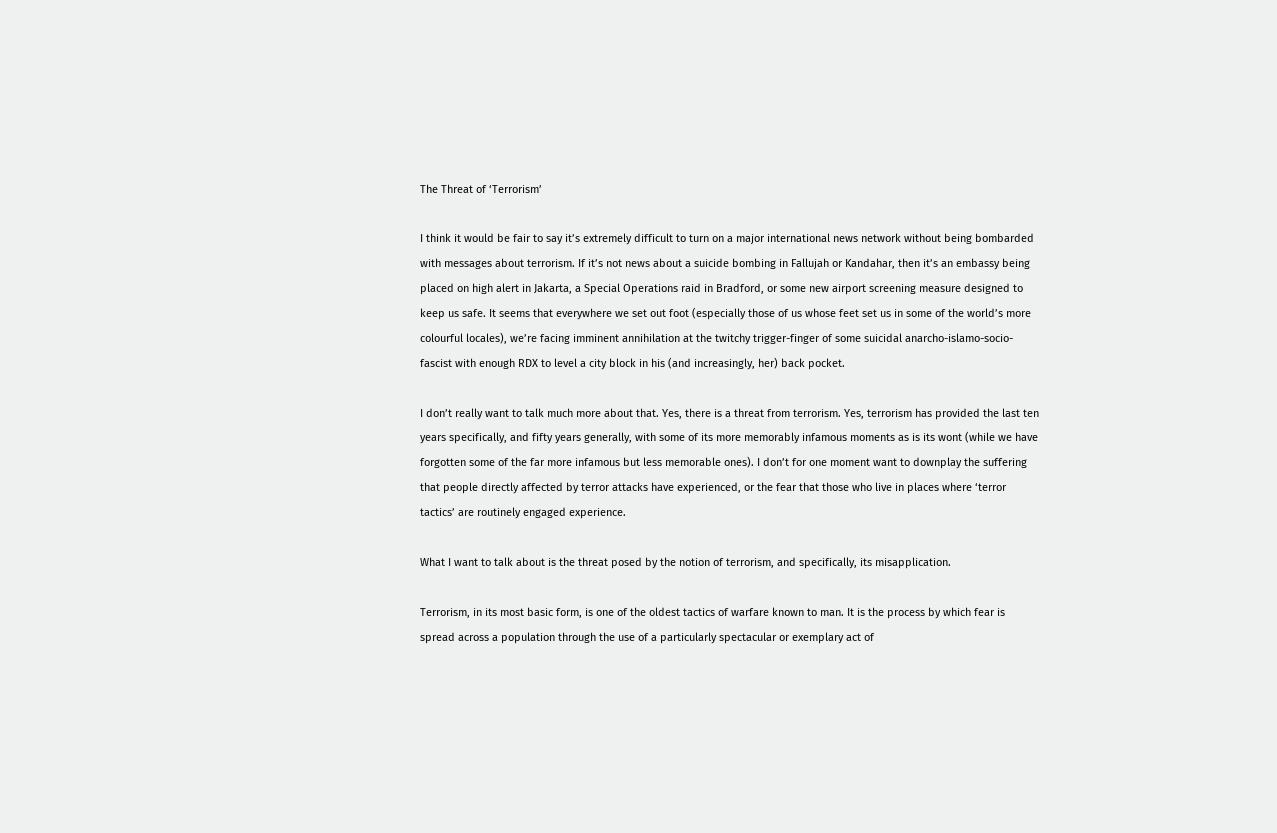The Threat of ‘Terrorism’

I think it would be fair to say it’s extremely difficult to turn on a major international news network without being bombarded with messages about terrorism. If it’s not news about a suicide bombing in Fallujah or Kandahar, then it’s an embassy being placed on high alert in Jakarta, a Special Operations raid in Bradford, or some new airport screening measure designed to keep us safe. It seems that everywhere we set out foot (especially those of us whose feet set us in some of the world’s more colourful locales), we’re facing imminent annihilation at the twitchy trigger-finger of some suicidal anarcho-islamo-socio-fascist with enough RDX to level a city block in his (and increasingly, her) back pocket.

I don’t really want to talk much more about that. Yes, there is a threat from terrorism. Yes, terrorism has provided the last ten years specifically, and fifty years generally, with some of its more memorably infamous moments as is its wont (while we have forgotten some of the far more infamous but less memorable ones). I don’t for one moment want to downplay the suffering that people directly affected by terror attacks have experienced, or the fear that those who live in places where ‘terror tactics’ are routinely engaged experience.

What I want to talk about is the threat posed by the notion of terrorism, and specifically, its misapplication.

Terrorism, in its most basic form, is one of the oldest tactics of warfare known to man. It is the process by which fear is spread across a population through the use of a particularly spectacular or exemplary act of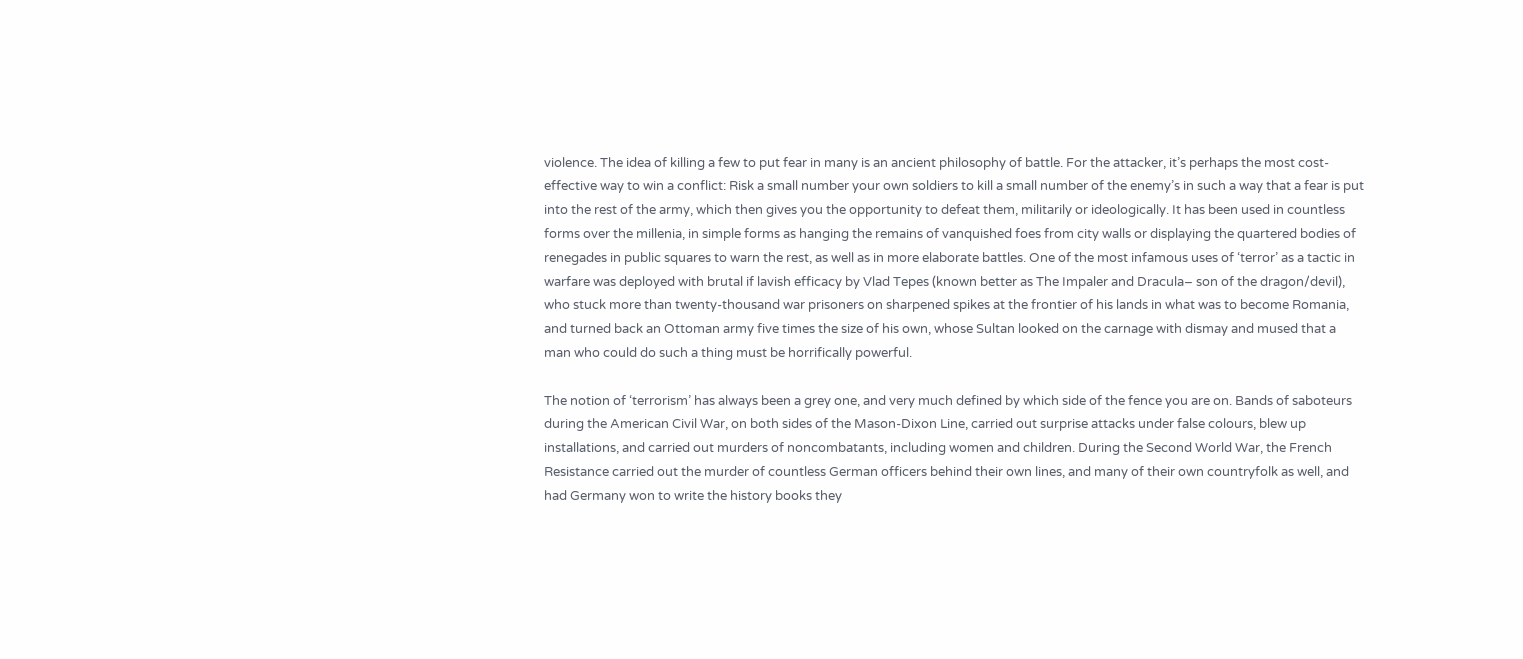violence. The idea of killing a few to put fear in many is an ancient philosophy of battle. For the attacker, it’s perhaps the most cost-effective way to win a conflict: Risk a small number your own soldiers to kill a small number of the enemy’s in such a way that a fear is put into the rest of the army, which then gives you the opportunity to defeat them, militarily or ideologically. It has been used in countless forms over the millenia, in simple forms as hanging the remains of vanquished foes from city walls or displaying the quartered bodies of renegades in public squares to warn the rest, as well as in more elaborate battles. One of the most infamous uses of ‘terror’ as a tactic in warfare was deployed with brutal if lavish efficacy by Vlad Tepes (known better as The Impaler and Dracula– son of the dragon/devil), who stuck more than twenty-thousand war prisoners on sharpened spikes at the frontier of his lands in what was to become Romania, and turned back an Ottoman army five times the size of his own, whose Sultan looked on the carnage with dismay and mused that a man who could do such a thing must be horrifically powerful.

The notion of ‘terrorism’ has always been a grey one, and very much defined by which side of the fence you are on. Bands of saboteurs during the American Civil War, on both sides of the Mason-Dixon Line, carried out surprise attacks under false colours, blew up installations, and carried out murders of noncombatants, including women and children. During the Second World War, the French Resistance carried out the murder of countless German officers behind their own lines, and many of their own countryfolk as well, and had Germany won to write the history books they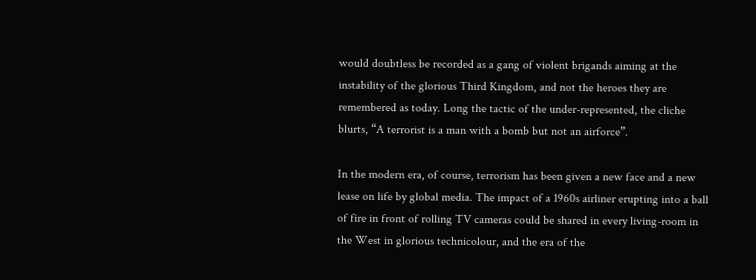would doubtless be recorded as a gang of violent brigands aiming at the instability of the glorious Third Kingdom, and not the heroes they are remembered as today. Long the tactic of the under-represented, the cliche blurts, “A terrorist is a man with a bomb but not an airforce”.

In the modern era, of course, terrorism has been given a new face and a new lease on life by global media. The impact of a 1960s airliner erupting into a ball of fire in front of rolling TV cameras could be shared in every living-room in the West in glorious technicolour, and the era of the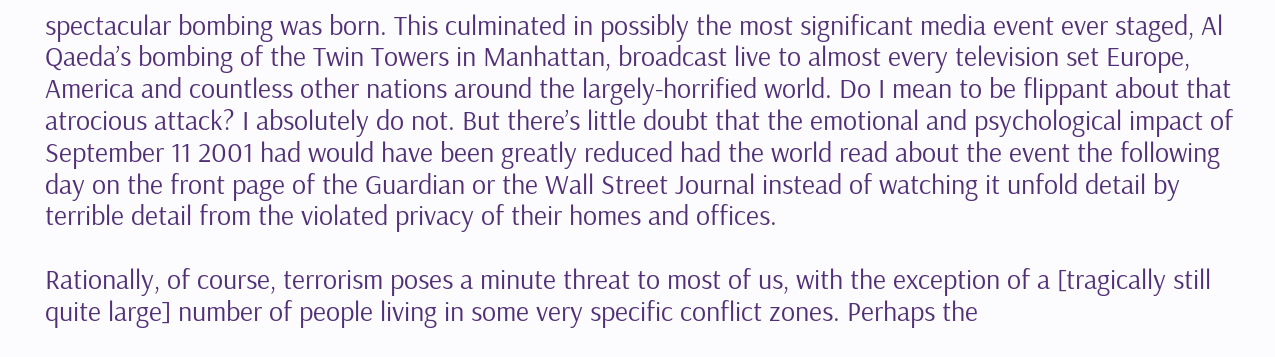spectacular bombing was born. This culminated in possibly the most significant media event ever staged, Al Qaeda’s bombing of the Twin Towers in Manhattan, broadcast live to almost every television set Europe, America and countless other nations around the largely-horrified world. Do I mean to be flippant about that atrocious attack? I absolutely do not. But there’s little doubt that the emotional and psychological impact of September 11 2001 had would have been greatly reduced had the world read about the event the following day on the front page of the Guardian or the Wall Street Journal instead of watching it unfold detail by terrible detail from the violated privacy of their homes and offices.

Rationally, of course, terrorism poses a minute threat to most of us, with the exception of a [tragically still quite large] number of people living in some very specific conflict zones. Perhaps the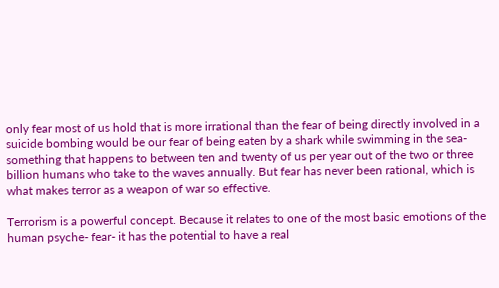only fear most of us hold that is more irrational than the fear of being directly involved in a suicide bombing would be our fear of being eaten by a shark while swimming in the sea- something that happens to between ten and twenty of us per year out of the two or three billion humans who take to the waves annually. But fear has never been rational, which is what makes terror as a weapon of war so effective.

Terrorism is a powerful concept. Because it relates to one of the most basic emotions of the human psyche- fear- it has the potential to have a real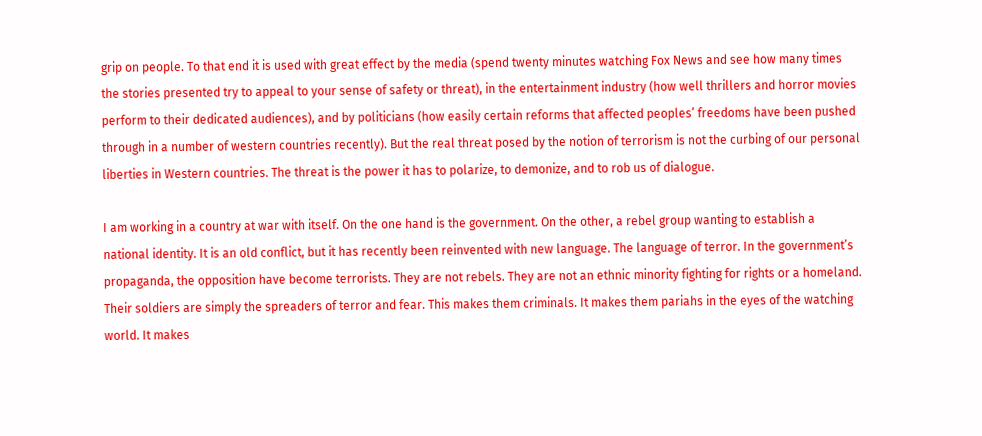grip on people. To that end it is used with great effect by the media (spend twenty minutes watching Fox News and see how many times the stories presented try to appeal to your sense of safety or threat), in the entertainment industry (how well thrillers and horror movies perform to their dedicated audiences), and by politicians (how easily certain reforms that affected peoples’ freedoms have been pushed through in a number of western countries recently). But the real threat posed by the notion of terrorism is not the curbing of our personal liberties in Western countries. The threat is the power it has to polarize, to demonize, and to rob us of dialogue.

I am working in a country at war with itself. On the one hand is the government. On the other, a rebel group wanting to establish a national identity. It is an old conflict, but it has recently been reinvented with new language. The language of terror. In the government’s propaganda, the opposition have become terrorists. They are not rebels. They are not an ethnic minority fighting for rights or a homeland. Their soldiers are simply the spreaders of terror and fear. This makes them criminals. It makes them pariahs in the eyes of the watching world. It makes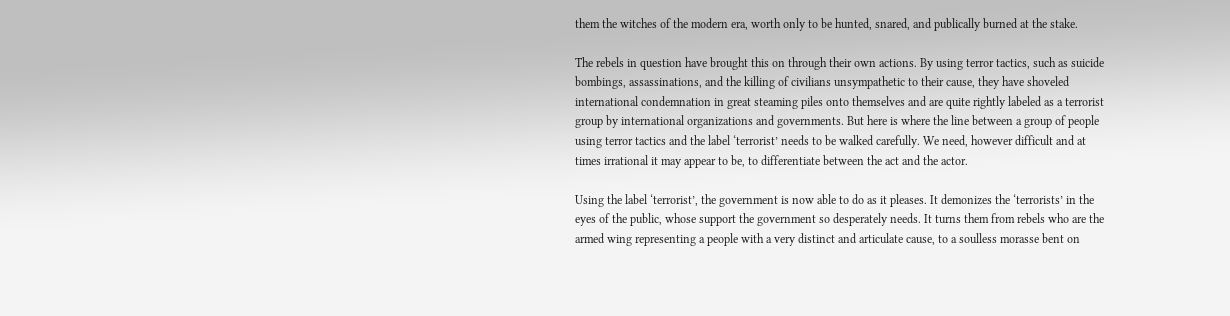them the witches of the modern era, worth only to be hunted, snared, and publically burned at the stake.

The rebels in question have brought this on through their own actions. By using terror tactics, such as suicide bombings, assassinations, and the killing of civilians unsympathetic to their cause, they have shoveled international condemnation in great steaming piles onto themselves and are quite rightly labeled as a terrorist group by international organizations and governments. But here is where the line between a group of people using terror tactics and the label ‘terrorist’ needs to be walked carefully. We need, however difficult and at times irrational it may appear to be, to differentiate between the act and the actor.

Using the label ‘terrorist’, the government is now able to do as it pleases. It demonizes the ‘terrorists’ in the eyes of the public, whose support the government so desperately needs. It turns them from rebels who are the armed wing representing a people with a very distinct and articulate cause, to a soulless morasse bent on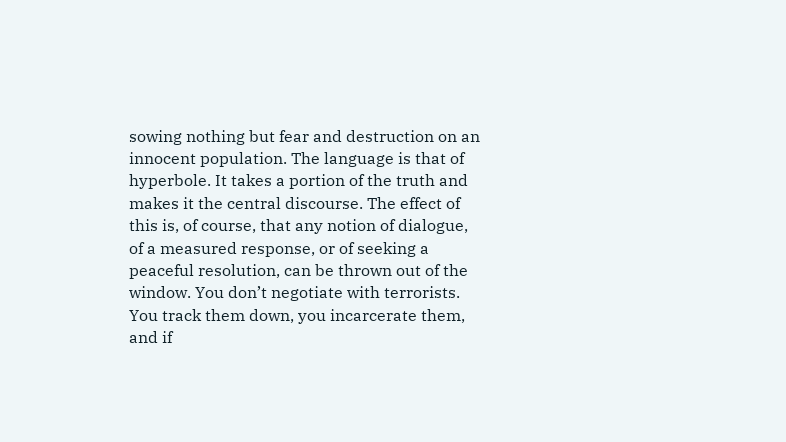sowing nothing but fear and destruction on an innocent population. The language is that of hyperbole. It takes a portion of the truth and makes it the central discourse. The effect of this is, of course, that any notion of dialogue, of a measured response, or of seeking a peaceful resolution, can be thrown out of the window. You don’t negotiate with terrorists. You track them down, you incarcerate them, and if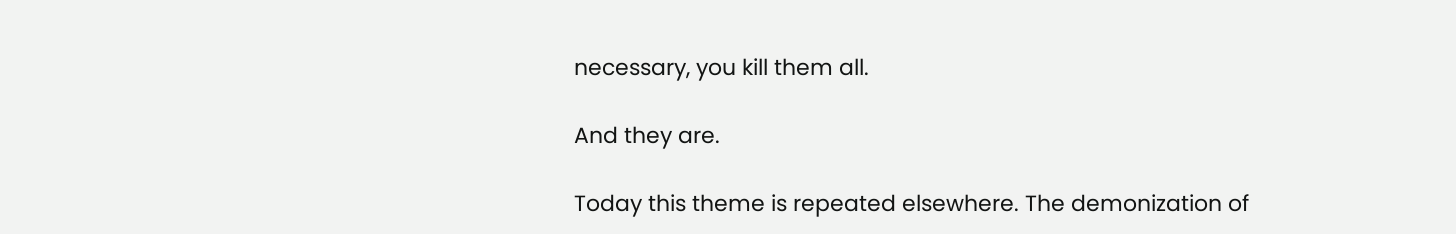necessary, you kill them all.

And they are.

Today this theme is repeated elsewhere. The demonization of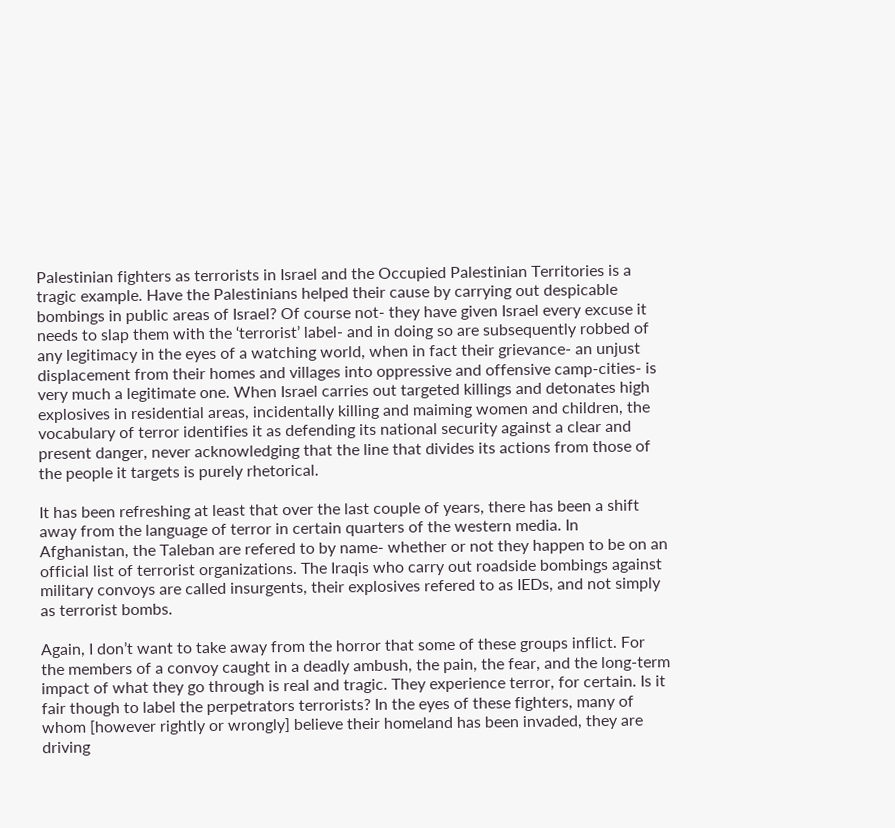Palestinian fighters as terrorists in Israel and the Occupied Palestinian Territories is a tragic example. Have the Palestinians helped their cause by carrying out despicable bombings in public areas of Israel? Of course not- they have given Israel every excuse it needs to slap them with the ‘terrorist’ label- and in doing so are subsequently robbed of any legitimacy in the eyes of a watching world, when in fact their grievance- an unjust displacement from their homes and villages into oppressive and offensive camp-cities- is very much a legitimate one. When Israel carries out targeted killings and detonates high explosives in residential areas, incidentally killing and maiming women and children, the vocabulary of terror identifies it as defending its national security against a clear and present danger, never acknowledging that the line that divides its actions from those of the people it targets is purely rhetorical.

It has been refreshing at least that over the last couple of years, there has been a shift away from the language of terror in certain quarters of the western media. In Afghanistan, the Taleban are refered to by name- whether or not they happen to be on an official list of terrorist organizations. The Iraqis who carry out roadside bombings against military convoys are called insurgents, their explosives refered to as IEDs, and not simply as terrorist bombs.

Again, I don’t want to take away from the horror that some of these groups inflict. For the members of a convoy caught in a deadly ambush, the pain, the fear, and the long-term impact of what they go through is real and tragic. They experience terror, for certain. Is it fair though to label the perpetrators terrorists? In the eyes of these fighters, many of whom [however rightly or wrongly] believe their homeland has been invaded, they are driving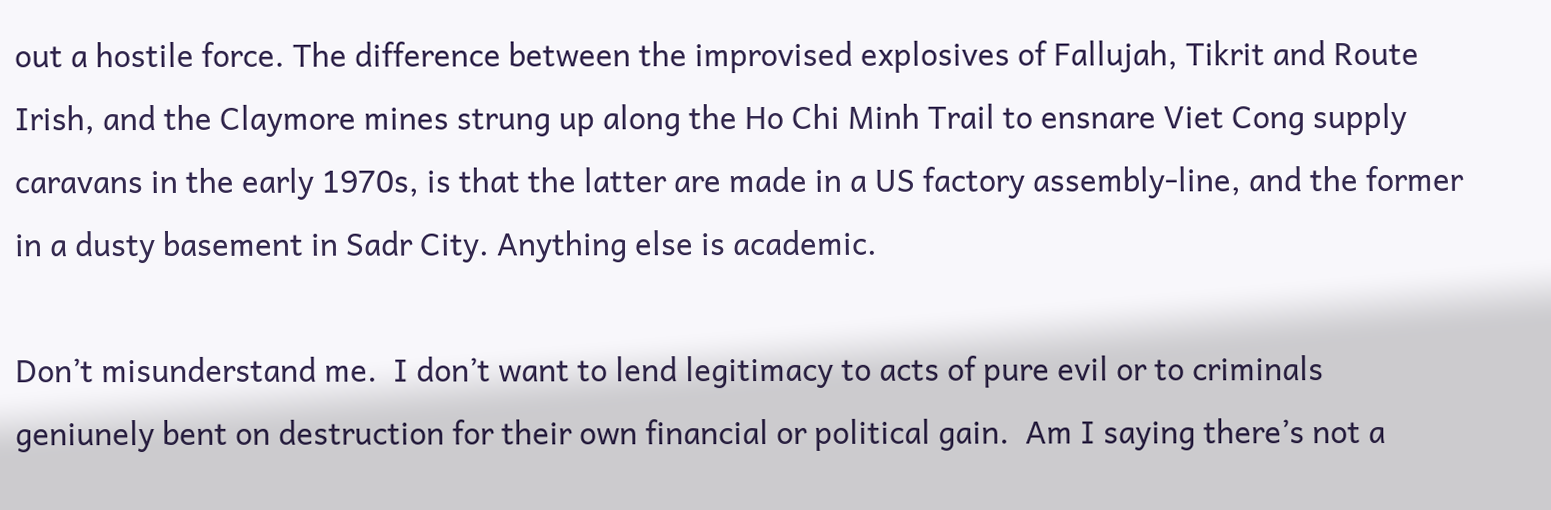out a hostile force. The difference between the improvised explosives of Fallujah, Tikrit and Route Irish, and the Claymore mines strung up along the Ho Chi Minh Trail to ensnare Viet Cong supply caravans in the early 1970s, is that the latter are made in a US factory assembly-line, and the former in a dusty basement in Sadr City. Anything else is academic.

Don’t misunderstand me.  I don’t want to lend legitimacy to acts of pure evil or to criminals geniunely bent on destruction for their own financial or political gain.  Am I saying there’s not a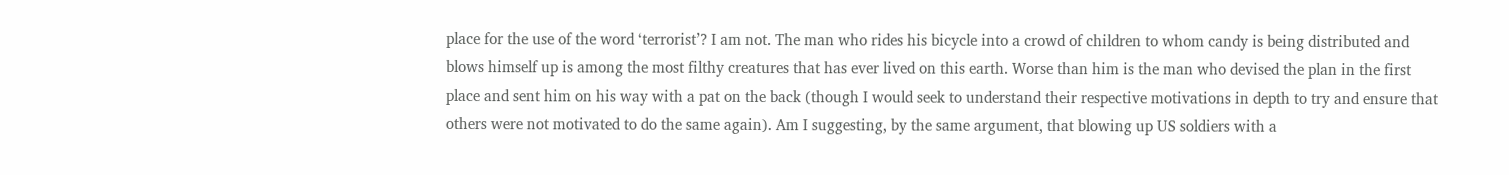place for the use of the word ‘terrorist’? I am not. The man who rides his bicycle into a crowd of children to whom candy is being distributed and blows himself up is among the most filthy creatures that has ever lived on this earth. Worse than him is the man who devised the plan in the first place and sent him on his way with a pat on the back (though I would seek to understand their respective motivations in depth to try and ensure that others were not motivated to do the same again). Am I suggesting, by the same argument, that blowing up US soldiers with a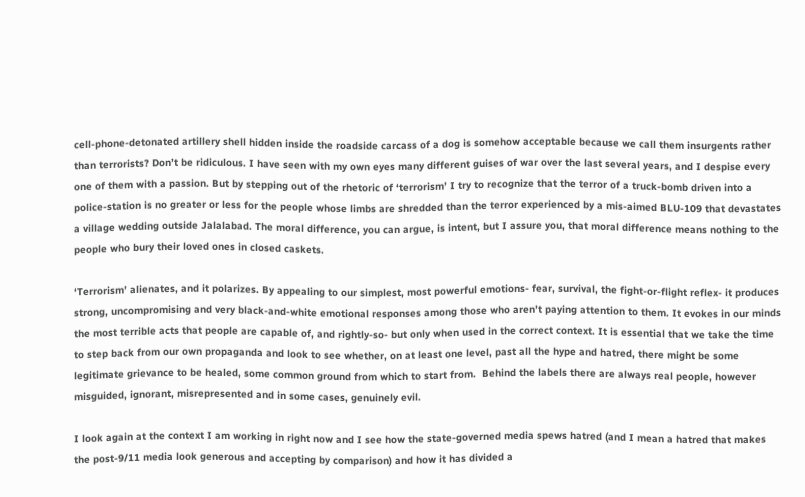cell-phone-detonated artillery shell hidden inside the roadside carcass of a dog is somehow acceptable because we call them insurgents rather than terrorists? Don’t be ridiculous. I have seen with my own eyes many different guises of war over the last several years, and I despise every one of them with a passion. But by stepping out of the rhetoric of ‘terrorism’ I try to recognize that the terror of a truck-bomb driven into a police-station is no greater or less for the people whose limbs are shredded than the terror experienced by a mis-aimed BLU-109 that devastates a village wedding outside Jalalabad. The moral difference, you can argue, is intent, but I assure you, that moral difference means nothing to the people who bury their loved ones in closed caskets.

‘Terrorism’ alienates, and it polarizes. By appealing to our simplest, most powerful emotions- fear, survival, the fight-or-flight reflex- it produces strong, uncompromising and very black-and-white emotional responses among those who aren’t paying attention to them. It evokes in our minds the most terrible acts that people are capable of, and rightly-so- but only when used in the correct context. It is essential that we take the time to step back from our own propaganda and look to see whether, on at least one level, past all the hype and hatred, there might be some legitimate grievance to be healed, some common ground from which to start from.  Behind the labels there are always real people, however misguided, ignorant, misrepresented and in some cases, genuinely evil.

I look again at the context I am working in right now and I see how the state-governed media spews hatred (and I mean a hatred that makes the post-9/11 media look generous and accepting by comparison) and how it has divided a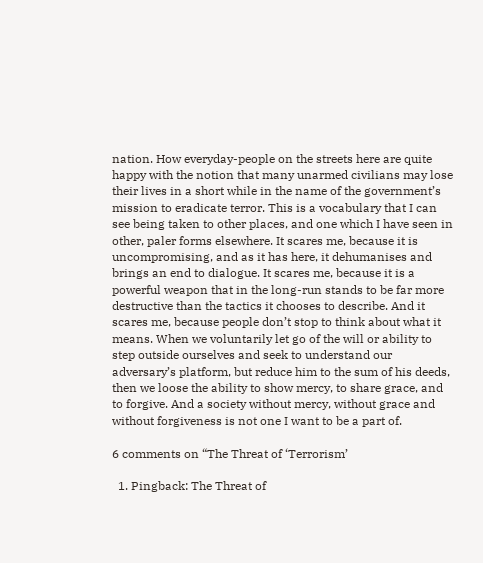nation. How everyday-people on the streets here are quite happy with the notion that many unarmed civilians may lose their lives in a short while in the name of the government’s mission to eradicate terror. This is a vocabulary that I can see being taken to other places, and one which I have seen in other, paler forms elsewhere. It scares me, because it is uncompromising, and as it has here, it dehumanises and brings an end to dialogue. It scares me, because it is a powerful weapon that in the long-run stands to be far more destructive than the tactics it chooses to describe. And it scares me, because people don’t stop to think about what it means. When we voluntarily let go of the will or ability to step outside ourselves and seek to understand our adversary’s platform, but reduce him to the sum of his deeds, then we loose the ability to show mercy, to share grace, and to forgive. And a society without mercy, without grace and without forgiveness is not one I want to be a part of.

6 comments on “The Threat of ‘Terrorism’

  1. Pingback: The Threat of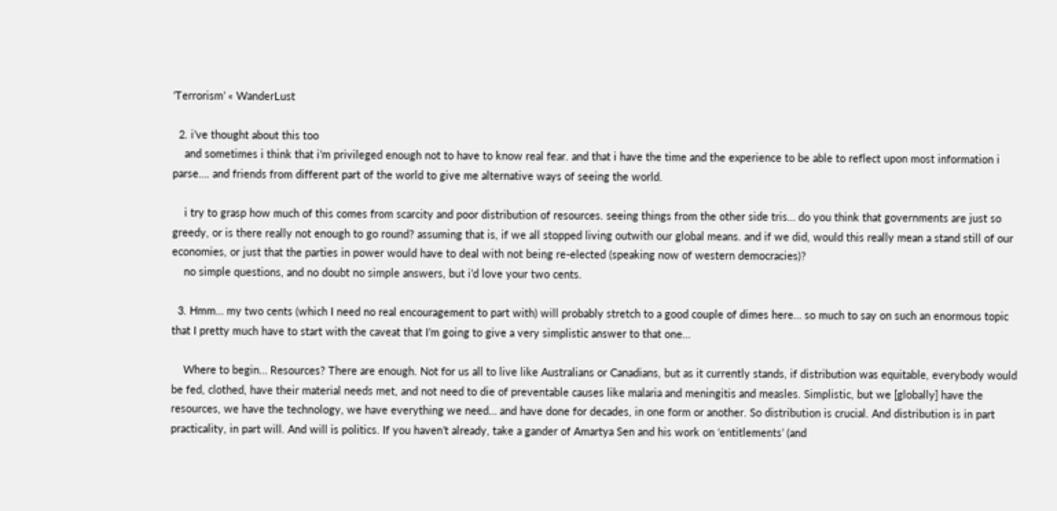‘Terrorism’ « WanderLust

  2. i’ve thought about this too
    and sometimes i think that i’m privileged enough not to have to know real fear. and that i have the time and the experience to be able to reflect upon most information i parse…. and friends from different part of the world to give me alternative ways of seeing the world.

    i try to grasp how much of this comes from scarcity and poor distribution of resources. seeing things from the other side tris… do you think that governments are just so greedy, or is there really not enough to go round? assuming that is, if we all stopped living outwith our global means. and if we did, would this really mean a stand still of our economies, or just that the parties in power would have to deal with not being re-elected (speaking now of western democracies)?
    no simple questions, and no doubt no simple answers, but i’d love your two cents.

  3. Hmm… my two cents (which I need no real encouragement to part with) will probably stretch to a good couple of dimes here… so much to say on such an enormous topic that I pretty much have to start with the caveat that I’m going to give a very simplistic answer to that one…

    Where to begin… Resources? There are enough. Not for us all to live like Australians or Canadians, but as it currently stands, if distribution was equitable, everybody would be fed, clothed, have their material needs met, and not need to die of preventable causes like malaria and meningitis and measles. Simplistic, but we [globally] have the resources, we have the technology, we have everything we need… and have done for decades, in one form or another. So distribution is crucial. And distribution is in part practicality, in part will. And will is politics. If you haven’t already, take a gander of Amartya Sen and his work on ‘entitlements’ (and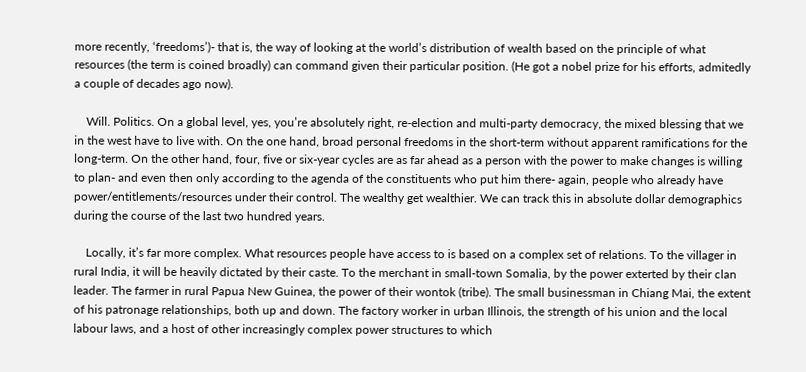more recently, ‘freedoms’)- that is, the way of looking at the world’s distribution of wealth based on the principle of what resources (the term is coined broadly) can command given their particular position. (He got a nobel prize for his efforts, admitedly a couple of decades ago now).

    Will. Politics. On a global level, yes, you’re absolutely right, re-election and multi-party democracy, the mixed blessing that we in the west have to live with. On the one hand, broad personal freedoms in the short-term without apparent ramifications for the long-term. On the other hand, four, five or six-year cycles are as far ahead as a person with the power to make changes is willing to plan- and even then only according to the agenda of the constituents who put him there- again, people who already have power/entitlements/resources under their control. The wealthy get wealthier. We can track this in absolute dollar demographics during the course of the last two hundred years.

    Locally, it’s far more complex. What resources people have access to is based on a complex set of relations. To the villager in rural India, it will be heavily dictated by their caste. To the merchant in small-town Somalia, by the power exterted by their clan leader. The farmer in rural Papua New Guinea, the power of their wontok (tribe). The small businessman in Chiang Mai, the extent of his patronage relationships, both up and down. The factory worker in urban Illinois, the strength of his union and the local labour laws, and a host of other increasingly complex power structures to which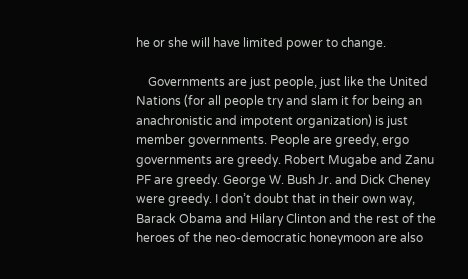he or she will have limited power to change.

    Governments are just people, just like the United Nations (for all people try and slam it for being an anachronistic and impotent organization) is just member governments. People are greedy, ergo governments are greedy. Robert Mugabe and Zanu PF are greedy. George W. Bush Jr. and Dick Cheney were greedy. I don’t doubt that in their own way, Barack Obama and Hilary Clinton and the rest of the heroes of the neo-democratic honeymoon are also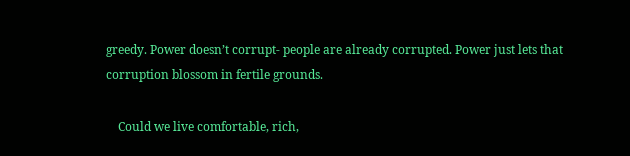greedy. Power doesn’t corrupt- people are already corrupted. Power just lets that corruption blossom in fertile grounds.

    Could we live comfortable, rich,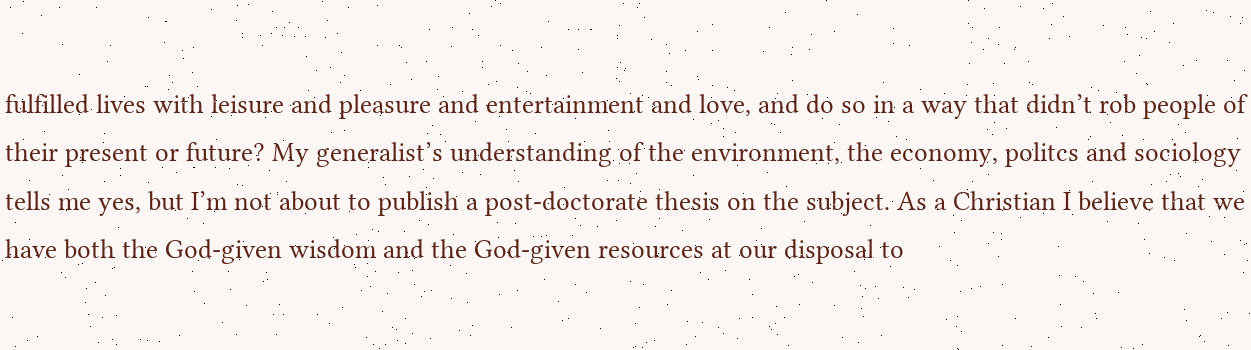fulfilled lives with leisure and pleasure and entertainment and love, and do so in a way that didn’t rob people of their present or future? My generalist’s understanding of the environment, the economy, politcs and sociology tells me yes, but I’m not about to publish a post-doctorate thesis on the subject. As a Christian I believe that we have both the God-given wisdom and the God-given resources at our disposal to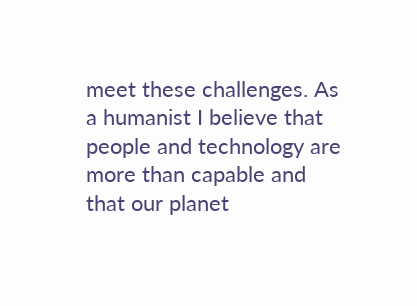meet these challenges. As a humanist I believe that people and technology are more than capable and that our planet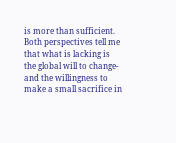is more than sufficient. Both perspectives tell me that what is lacking is the global will to change- and the willingness to make a small sacrifice in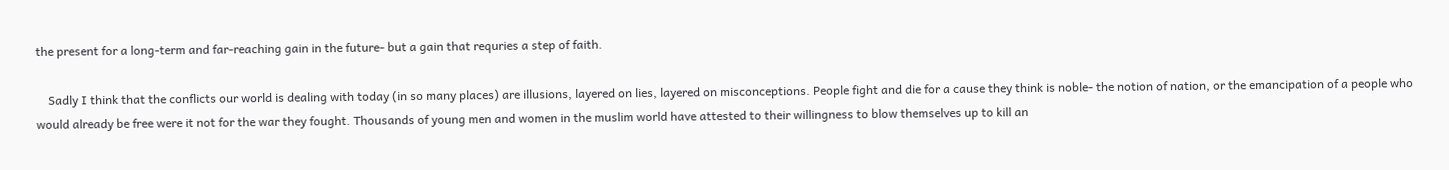the present for a long-term and far-reaching gain in the future- but a gain that requries a step of faith.

    Sadly I think that the conflicts our world is dealing with today (in so many places) are illusions, layered on lies, layered on misconceptions. People fight and die for a cause they think is noble- the notion of nation, or the emancipation of a people who would already be free were it not for the war they fought. Thousands of young men and women in the muslim world have attested to their willingness to blow themselves up to kill an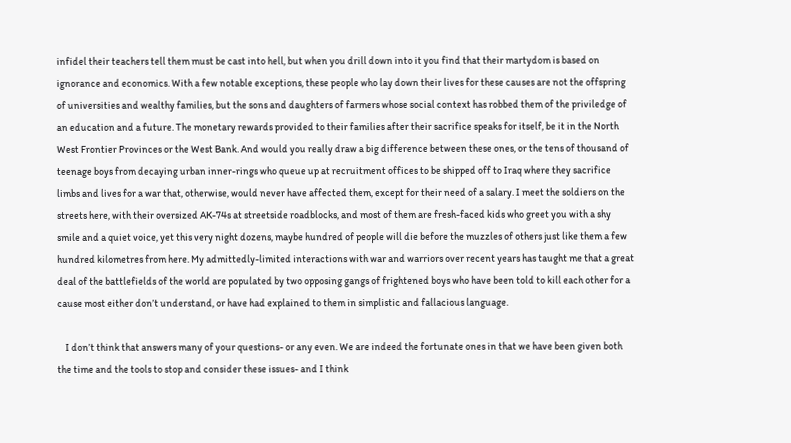infidel their teachers tell them must be cast into hell, but when you drill down into it you find that their martydom is based on ignorance and economics. With a few notable exceptions, these people who lay down their lives for these causes are not the offspring of universities and wealthy families, but the sons and daughters of farmers whose social context has robbed them of the priviledge of an education and a future. The monetary rewards provided to their families after their sacrifice speaks for itself, be it in the North West Frontier Provinces or the West Bank. And would you really draw a big difference between these ones, or the tens of thousand of teenage boys from decaying urban inner-rings who queue up at recruitment offices to be shipped off to Iraq where they sacrifice limbs and lives for a war that, otherwise, would never have affected them, except for their need of a salary. I meet the soldiers on the streets here, with their oversized AK-74s at streetside roadblocks, and most of them are fresh-faced kids who greet you with a shy smile and a quiet voice, yet this very night dozens, maybe hundred of people will die before the muzzles of others just like them a few hundred kilometres from here. My admittedly-limited interactions with war and warriors over recent years has taught me that a great deal of the battlefields of the world are populated by two opposing gangs of frightened boys who have been told to kill each other for a cause most either don’t understand, or have had explained to them in simplistic and fallacious language.

    I don’t think that answers many of your questions- or any even. We are indeed the fortunate ones in that we have been given both the time and the tools to stop and consider these issues- and I think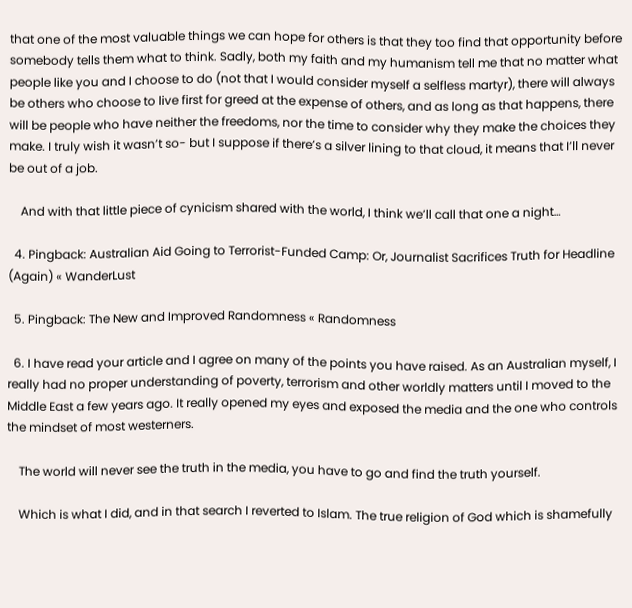that one of the most valuable things we can hope for others is that they too find that opportunity before somebody tells them what to think. Sadly, both my faith and my humanism tell me that no matter what people like you and I choose to do (not that I would consider myself a selfless martyr), there will always be others who choose to live first for greed at the expense of others, and as long as that happens, there will be people who have neither the freedoms, nor the time to consider why they make the choices they make. I truly wish it wasn’t so- but I suppose if there’s a silver lining to that cloud, it means that I’ll never be out of a job.

    And with that little piece of cynicism shared with the world, I think we’ll call that one a night…

  4. Pingback: Australian Aid Going to Terrorist-Funded Camp: Or, Journalist Sacrifices Truth for Headline (Again) « WanderLust

  5. Pingback: The New and Improved Randomness « Randomness

  6. I have read your article and I agree on many of the points you have raised. As an Australian myself, I really had no proper understanding of poverty, terrorism and other worldly matters until I moved to the Middle East a few years ago. It really opened my eyes and exposed the media and the one who controls the mindset of most westerners.

    The world will never see the truth in the media, you have to go and find the truth yourself.

    Which is what I did, and in that search I reverted to Islam. The true religion of God which is shamefully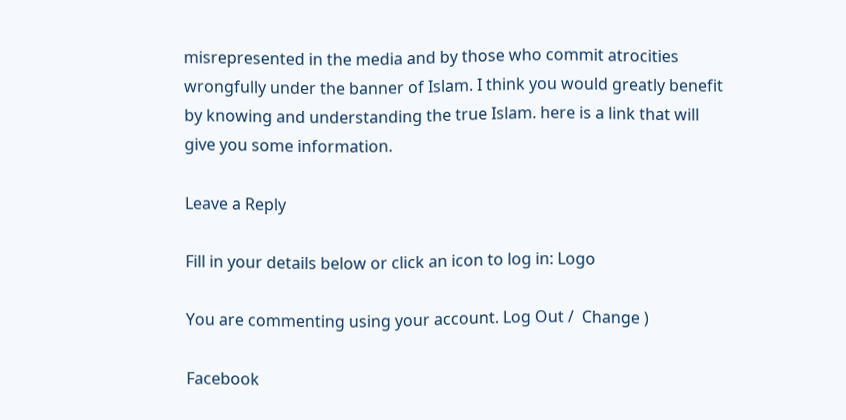misrepresented in the media and by those who commit atrocities wrongfully under the banner of Islam. I think you would greatly benefit by knowing and understanding the true Islam. here is a link that will give you some information.

Leave a Reply

Fill in your details below or click an icon to log in: Logo

You are commenting using your account. Log Out /  Change )

Facebook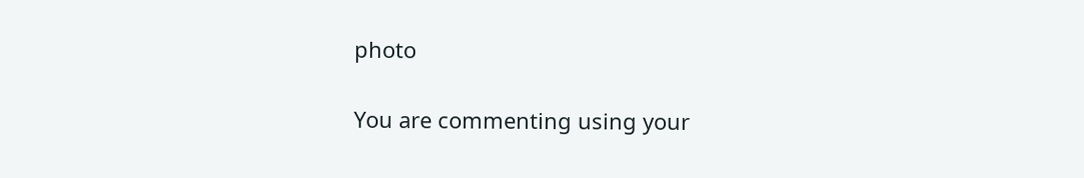photo

You are commenting using your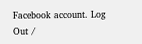Facebook account. Log Out /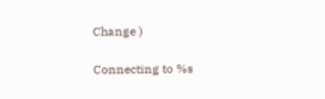Change )

Connecting to %s